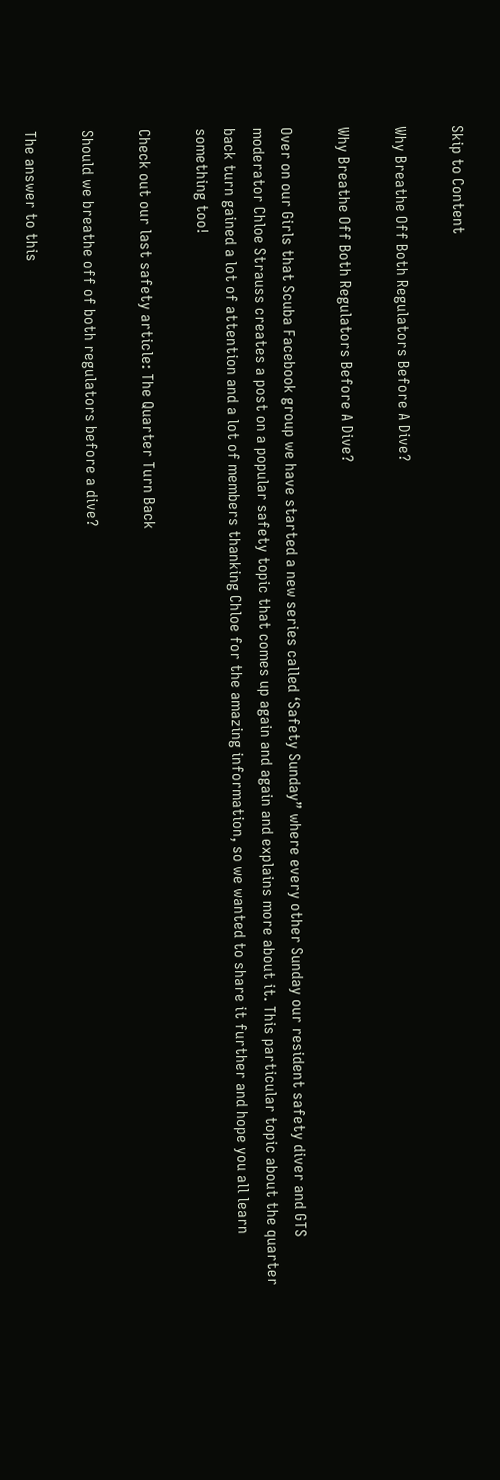Skip to Content

Why Breathe Off Both Regulators Before A Dive?

Why Breathe Off Both Regulators Before A Dive?

Over on our Girls that Scuba Facebook group we have started a new series called ‘Safety Sunday” where every other Sunday our resident safety diver and GTS moderator Chloe Strauss creates a post on a popular safety topic that comes up again and again and explains more about it. This particular topic about the quarter back turn gained a lot of attention and a lot of members thanking Chloe for the amazing information, so we wanted to share it further and hope you all learn something too!

Check out our last safety article: The Quarter Turn Back

Should we breathe off of both regulators before a dive?

The answer to this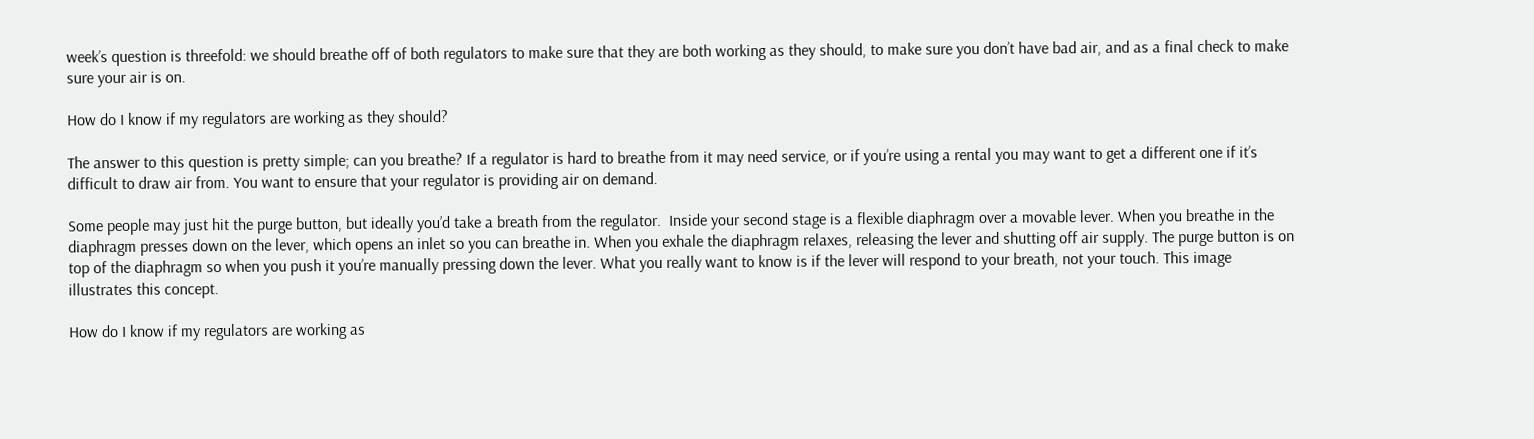week’s question is threefold: we should breathe off of both regulators to make sure that they are both working as they should, to make sure you don’t have bad air, and as a final check to make sure your air is on.

How do I know if my regulators are working as they should?

The answer to this question is pretty simple; can you breathe? If a regulator is hard to breathe from it may need service, or if you’re using a rental you may want to get a different one if it’s difficult to draw air from. You want to ensure that your regulator is providing air on demand.

Some people may just hit the purge button, but ideally you’d take a breath from the regulator.  Inside your second stage is a flexible diaphragm over a movable lever. When you breathe in the diaphragm presses down on the lever, which opens an inlet so you can breathe in. When you exhale the diaphragm relaxes, releasing the lever and shutting off air supply. The purge button is on top of the diaphragm so when you push it you’re manually pressing down the lever. What you really want to know is if the lever will respond to your breath, not your touch. This image illustrates this concept.

How do I know if my regulators are working as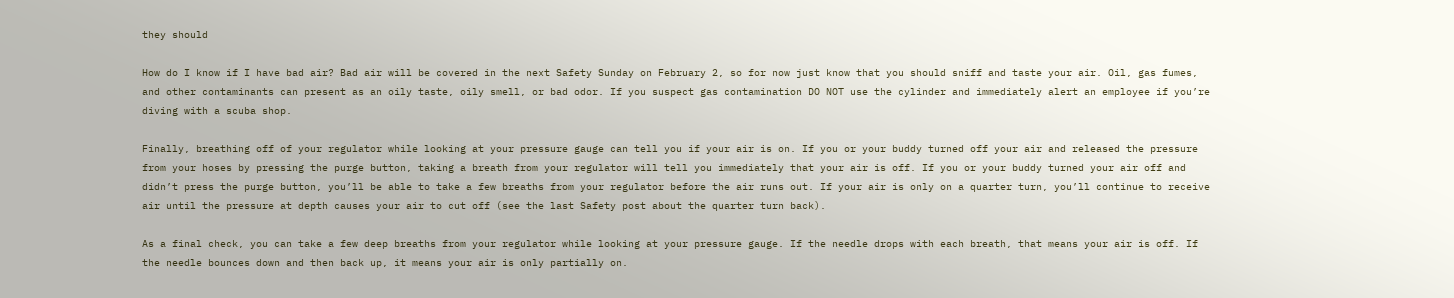they should

How do I know if I have bad air? Bad air will be covered in the next Safety Sunday on February 2, so for now just know that you should sniff and taste your air. Oil, gas fumes, and other contaminants can present as an oily taste, oily smell, or bad odor. If you suspect gas contamination DO NOT use the cylinder and immediately alert an employee if you’re diving with a scuba shop.

Finally, breathing off of your regulator while looking at your pressure gauge can tell you if your air is on. If you or your buddy turned off your air and released the pressure from your hoses by pressing the purge button, taking a breath from your regulator will tell you immediately that your air is off. If you or your buddy turned your air off and didn’t press the purge button, you’ll be able to take a few breaths from your regulator before the air runs out. If your air is only on a quarter turn, you’ll continue to receive air until the pressure at depth causes your air to cut off (see the last Safety post about the quarter turn back).

As a final check, you can take a few deep breaths from your regulator while looking at your pressure gauge. If the needle drops with each breath, that means your air is off. If the needle bounces down and then back up, it means your air is only partially on.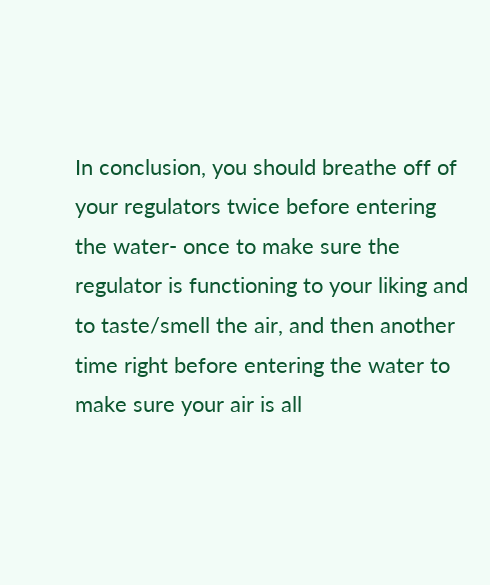In conclusion, you should breathe off of your regulators twice before entering the water- once to make sure the regulator is functioning to your liking and to taste/smell the air, and then another time right before entering the water to make sure your air is all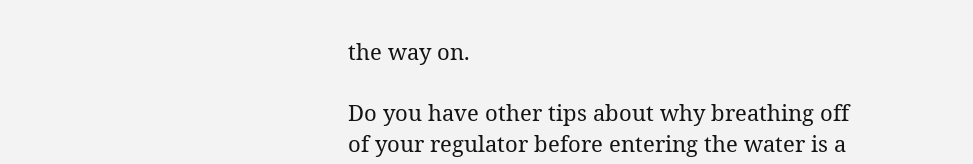the way on.

Do you have other tips about why breathing off of your regulator before entering the water is a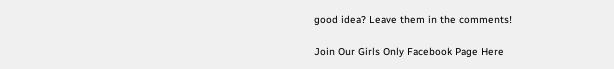good idea? Leave them in the comments!

Join Our Girls Only Facebook Page Here